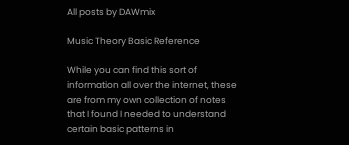All posts by DAWmix

Music Theory Basic Reference

While you can find this sort of information all over the internet, these are from my own collection of notes that I found I needed to understand certain basic patterns in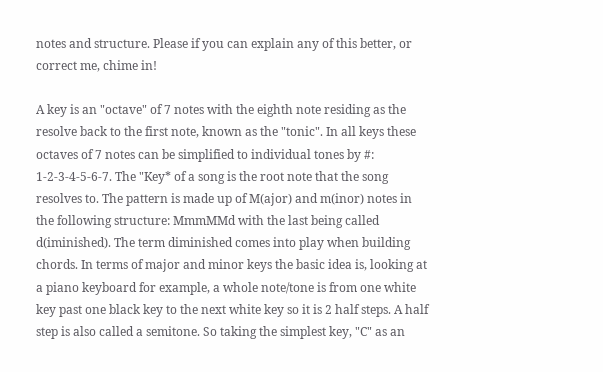notes and structure. Please if you can explain any of this better, or correct me, chime in!

A key is an "octave" of 7 notes with the eighth note residing as the resolve back to the first note, known as the "tonic". In all keys these octaves of 7 notes can be simplified to individual tones by #: 1-2-3-4-5-6-7. The "Key* of a song is the root note that the song resolves to. The pattern is made up of M(ajor) and m(inor) notes in the following structure: MmmMMd with the last being called d(iminished). The term diminished comes into play when building chords. In terms of major and minor keys the basic idea is, looking at a piano keyboard for example, a whole note/tone is from one white key past one black key to the next white key so it is 2 half steps. A half step is also called a semitone. So taking the simplest key, "C" as an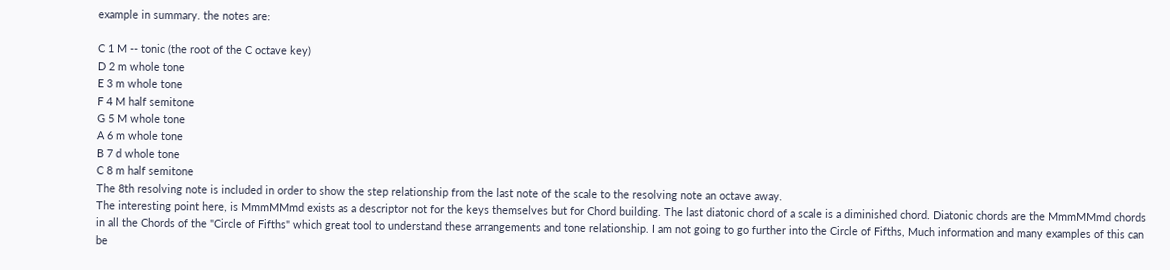example in summary. the notes are:

C 1 M -- tonic (the root of the C octave key)
D 2 m whole tone
E 3 m whole tone
F 4 M half semitone
G 5 M whole tone
A 6 m whole tone
B 7 d whole tone
C 8 m half semitone
The 8th resolving note is included in order to show the step relationship from the last note of the scale to the resolving note an octave away.
The interesting point here, is MmmMMmd exists as a descriptor not for the keys themselves but for Chord building. The last diatonic chord of a scale is a diminished chord. Diatonic chords are the MmmMMmd chords in all the Chords of the "Circle of Fifths" which great tool to understand these arrangements and tone relationship. I am not going to go further into the Circle of Fifths, Much information and many examples of this can be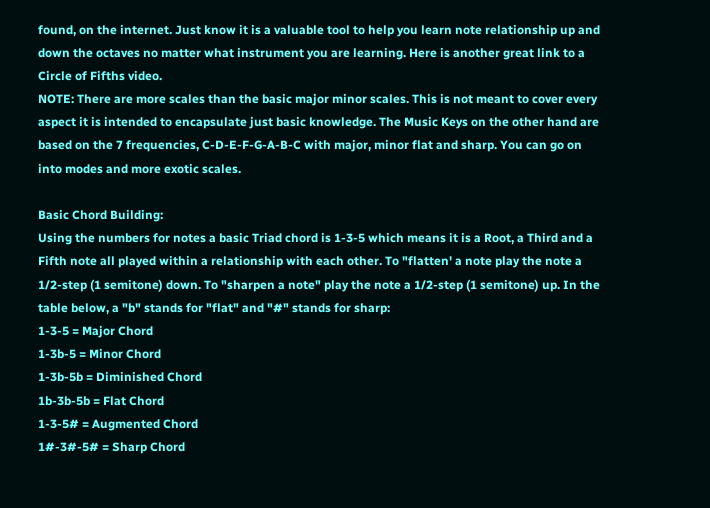found, on the internet. Just know it is a valuable tool to help you learn note relationship up and down the octaves no matter what instrument you are learning. Here is another great link to a Circle of Fifths video.
NOTE: There are more scales than the basic major minor scales. This is not meant to cover every aspect it is intended to encapsulate just basic knowledge. The Music Keys on the other hand are based on the 7 frequencies, C-D-E-F-G-A-B-C with major, minor flat and sharp. You can go on into modes and more exotic scales.

Basic Chord Building:
Using the numbers for notes a basic Triad chord is 1-3-5 which means it is a Root, a Third and a Fifth note all played within a relationship with each other. To "flatten' a note play the note a 1/2-step (1 semitone) down. To "sharpen a note" play the note a 1/2-step (1 semitone) up. In the table below, a "b" stands for "flat" and "#" stands for sharp:
1-3-5 = Major Chord
1-3b-5 = Minor Chord
1-3b-5b = Diminished Chord
1b-3b-5b = Flat Chord
1-3-5# = Augmented Chord
1#-3#-5# = Sharp Chord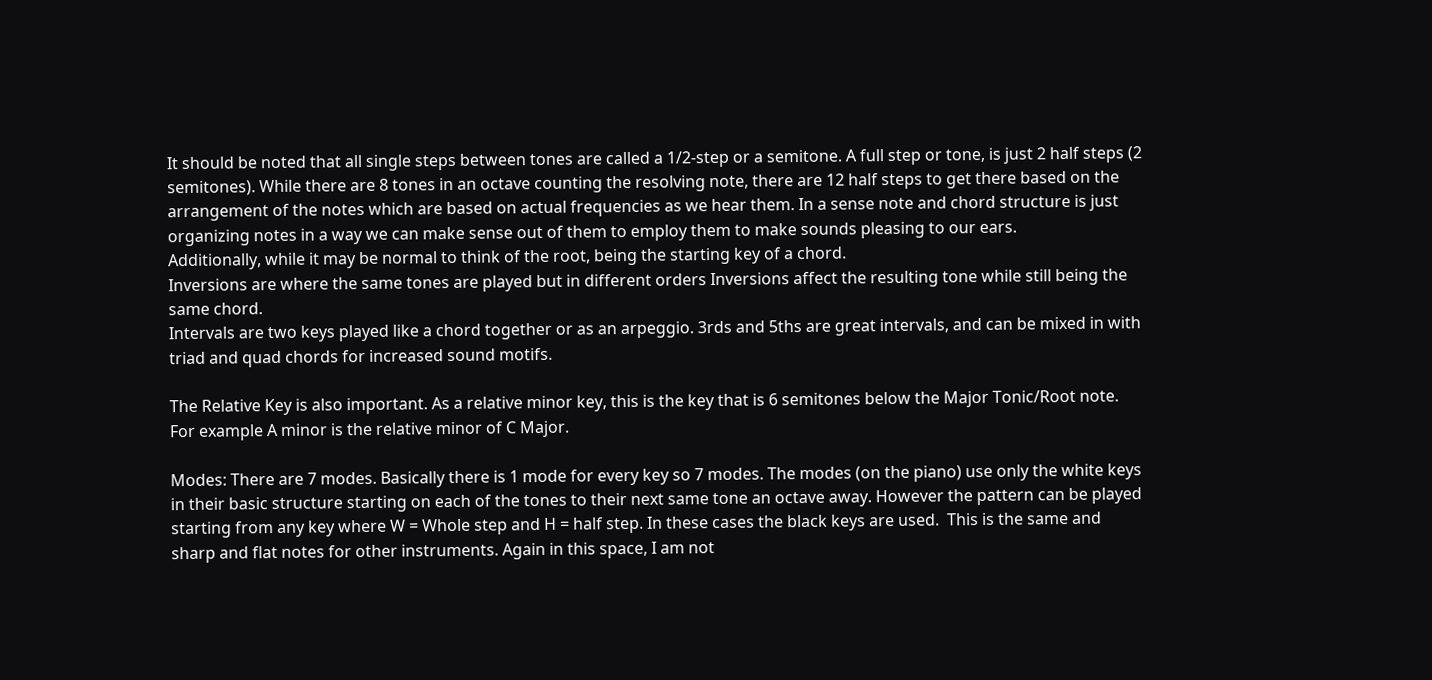It should be noted that all single steps between tones are called a 1/2-step or a semitone. A full step or tone, is just 2 half steps (2 semitones). While there are 8 tones in an octave counting the resolving note, there are 12 half steps to get there based on the arrangement of the notes which are based on actual frequencies as we hear them. In a sense note and chord structure is just organizing notes in a way we can make sense out of them to employ them to make sounds pleasing to our ears.
Additionally, while it may be normal to think of the root, being the starting key of a chord.
Inversions are where the same tones are played but in different orders Inversions affect the resulting tone while still being the same chord.
Intervals are two keys played like a chord together or as an arpeggio. 3rds and 5ths are great intervals, and can be mixed in with triad and quad chords for increased sound motifs.

The Relative Key is also important. As a relative minor key, this is the key that is 6 semitones below the Major Tonic/Root note. For example A minor is the relative minor of C Major.

Modes: There are 7 modes. Basically there is 1 mode for every key so 7 modes. The modes (on the piano) use only the white keys in their basic structure starting on each of the tones to their next same tone an octave away. However the pattern can be played starting from any key where W = Whole step and H = half step. In these cases the black keys are used.  This is the same and sharp and flat notes for other instruments. Again in this space, I am not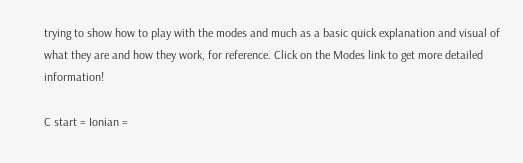trying to show how to play with the modes and much as a basic quick explanation and visual of what they are and how they work, for reference. Click on the Modes link to get more detailed information!

C start = Ionian =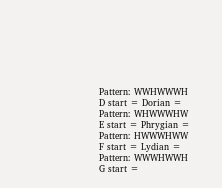Pattern: WWHWWWH
D start = Dorian = Pattern: WHWWWHW
E start = Phrygian = Pattern: HWWWHWW
F start = Lydian = Pattern: WWWHWWH
G start =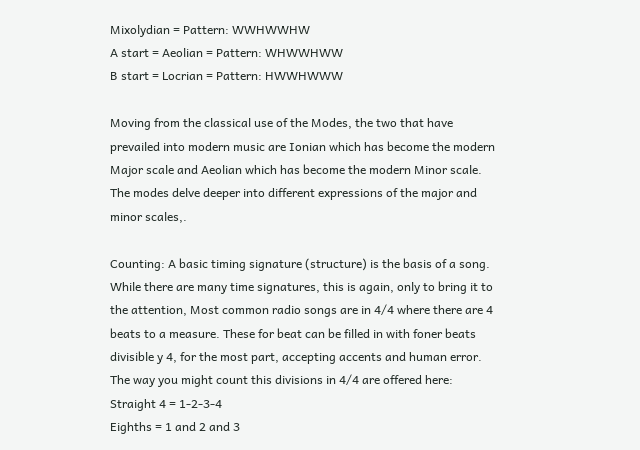Mixolydian = Pattern: WWHWWHW
A start = Aeolian = Pattern: WHWWHWW
B start = Locrian = Pattern: HWWHWWW

Moving from the classical use of the Modes, the two that have prevailed into modern music are Ionian which has become the modern Major scale and Aeolian which has become the modern Minor scale. The modes delve deeper into different expressions of the major and minor scales,.

Counting: A basic timing signature (structure) is the basis of a song. While there are many time signatures, this is again, only to bring it to the attention, Most common radio songs are in 4/4 where there are 4 beats to a measure. These for beat can be filled in with foner beats divisible y 4, for the most part, accepting accents and human error. The way you might count this divisions in 4/4 are offered here:
Straight 4 = 1-2-3-4
Eighths = 1 and 2 and 3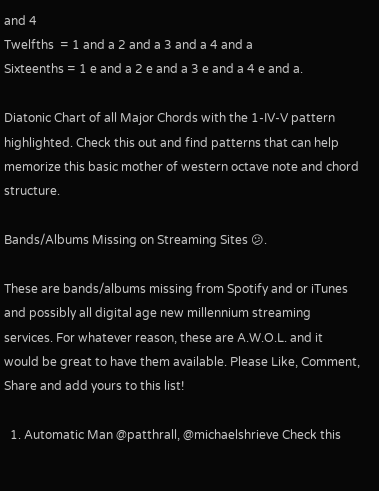and 4
Twelfths  = 1 and a 2 and a 3 and a 4 and a
Sixteenths = 1 e and a 2 e and a 3 e and a 4 e and a.

Diatonic Chart of all Major Chords with the 1-IV-V pattern highlighted. Check this out and find patterns that can help memorize this basic mother of western octave note and chord structure.

Bands/Albums Missing on Streaming Sites 😕.

These are bands/albums missing from Spotify and or iTunes and possibly all digital age new millennium streaming services. For whatever reason, these are A.W.O.L. and it would be great to have them available. Please Like, Comment, Share and add yours to this list!

  1. Automatic Man @patthrall, @michaelshrieve Check this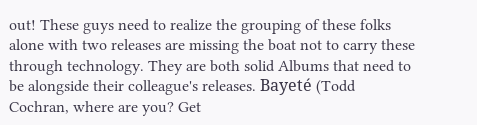out! These guys need to realize the grouping of these folks alone with two releases are missing the boat not to carry these through technology. They are both solid Albums that need to be alongside their colleague's releases. Bayeté (Todd Cochran, where are you? Get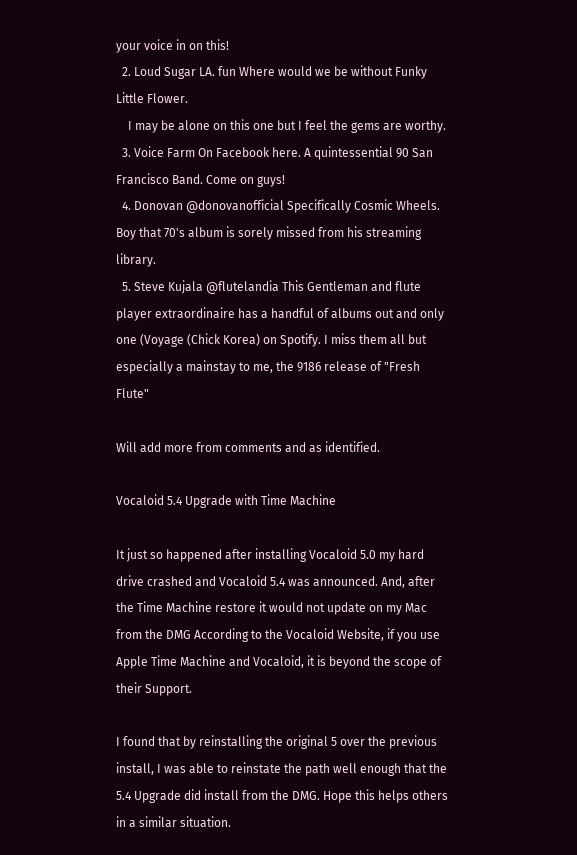your voice in on this!
  2. Loud Sugar LA. fun Where would we be without Funky Little Flower.
    I may be alone on this one but I feel the gems are worthy.
  3. Voice Farm On Facebook here. A quintessential 90 San Francisco Band. Come on guys!
  4. Donovan @donovanofficial Specifically Cosmic Wheels. Boy that 70's album is sorely missed from his streaming library.
  5. Steve Kujala @flutelandia This Gentleman and flute player extraordinaire has a handful of albums out and only one (Voyage (Chick Korea) on Spotify. I miss them all but especially a mainstay to me, the 9186 release of "Fresh Flute"

Will add more from comments and as identified.

Vocaloid 5.4 Upgrade with Time Machine

It just so happened after installing Vocaloid 5.0 my hard drive crashed and Vocaloid 5.4 was announced. And, after the Time Machine restore it would not update on my Mac from the DMG According to the Vocaloid Website, if you use Apple Time Machine and Vocaloid, it is beyond the scope of their Support.

I found that by reinstalling the original 5 over the previous install, I was able to reinstate the path well enough that the 5.4 Upgrade did install from the DMG. Hope this helps others in a similar situation.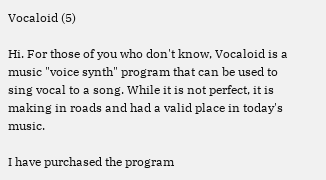Vocaloid (5)

Hi. For those of you who don't know, Vocaloid is a music "voice synth" program that can be used to sing vocal to a song. While it is not perfect, it is making in roads and had a valid place in today's music.

I have purchased the program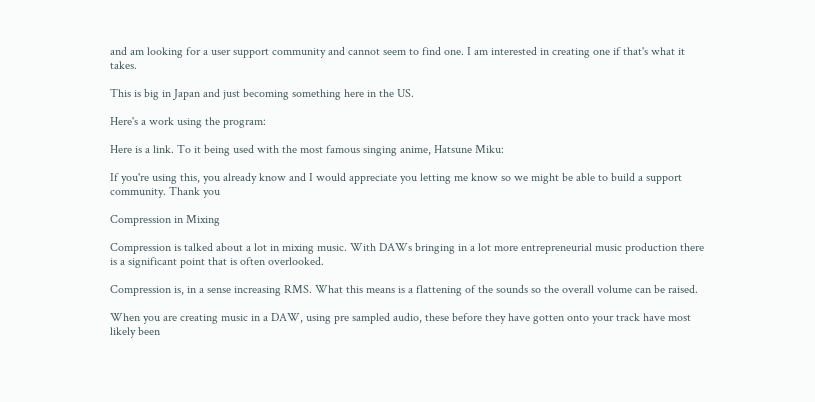and am looking for a user support community and cannot seem to find one. I am interested in creating one if that's what it takes.

This is big in Japan and just becoming something here in the US.

Here's a work using the program:

Here is a link. To it being used with the most famous singing anime, Hatsune Miku:

If you're using this, you already know and I would appreciate you letting me know so we might be able to build a support community. Thank you

Compression in Mixing

Compression is talked about a lot in mixing music. With DAWs bringing in a lot more entrepreneurial music production there is a significant point that is often overlooked.

Compression is, in a sense increasing RMS. What this means is a flattening of the sounds so the overall volume can be raised.

When you are creating music in a DAW, using pre sampled audio, these before they have gotten onto your track have most likely been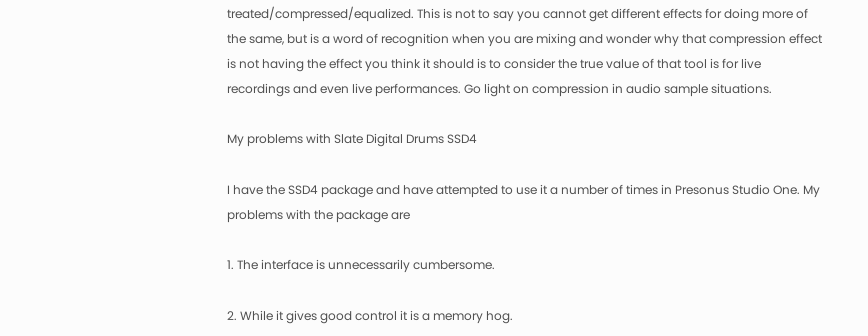treated/compressed/equalized. This is not to say you cannot get different effects for doing more of the same, but is a word of recognition when you are mixing and wonder why that compression effect is not having the effect you think it should is to consider the true value of that tool is for live recordings and even live performances. Go light on compression in audio sample situations.

My problems with Slate Digital Drums SSD4

I have the SSD4 package and have attempted to use it a number of times in Presonus Studio One. My problems with the package are

1. The interface is unnecessarily cumbersome.

2. While it gives good control it is a memory hog.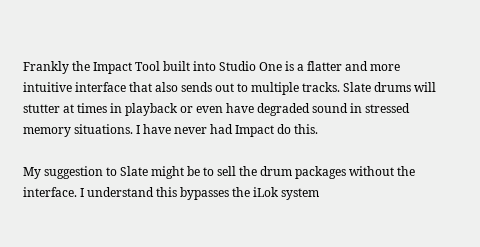Frankly the Impact Tool built into Studio One is a flatter and more intuitive interface that also sends out to multiple tracks. Slate drums will stutter at times in playback or even have degraded sound in stressed memory situations. I have never had Impact do this.

My suggestion to Slate might be to sell the drum packages without the interface. I understand this bypasses the iLok system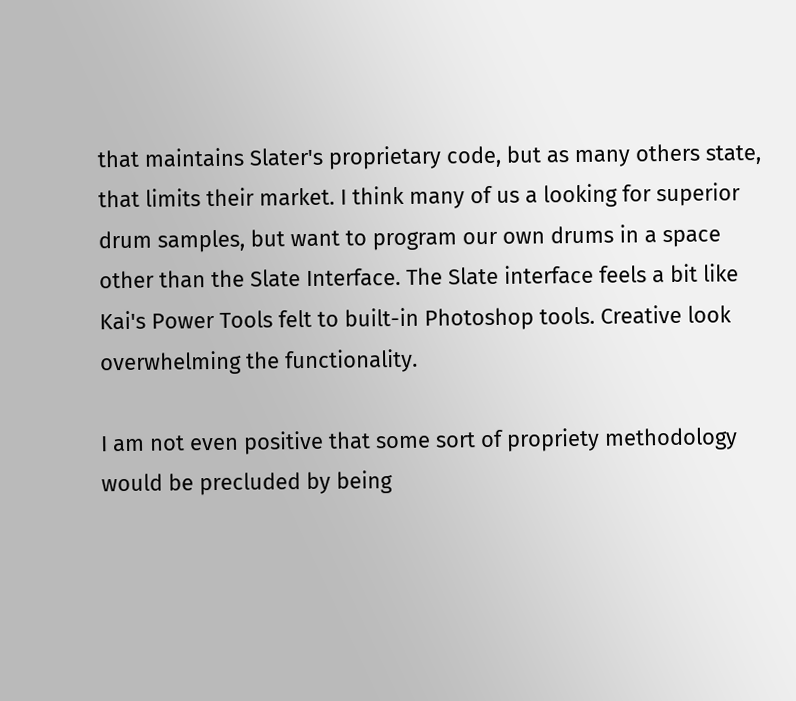that maintains Slater's proprietary code, but as many others state, that limits their market. I think many of us a looking for superior drum samples, but want to program our own drums in a space other than the Slate Interface. The Slate interface feels a bit like Kai's Power Tools felt to built-in Photoshop tools. Creative look overwhelming the functionality.

I am not even positive that some sort of propriety methodology would be precluded by being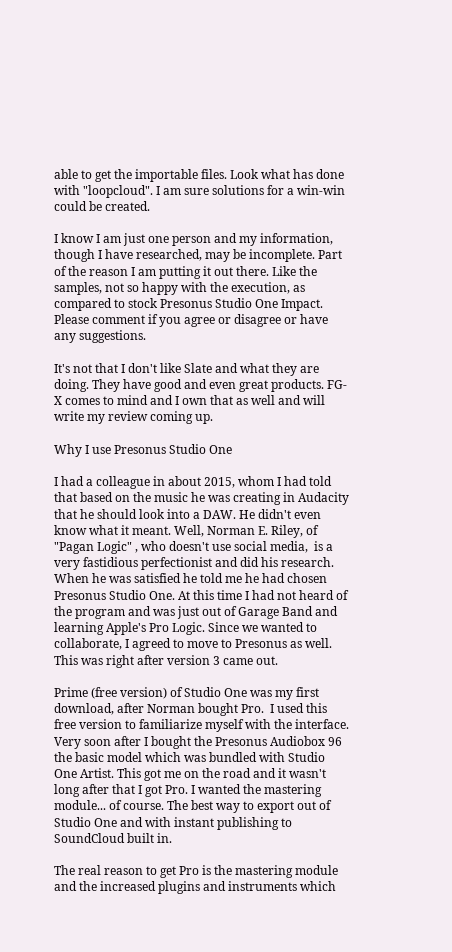able to get the importable files. Look what has done with "loopcloud". I am sure solutions for a win-win could be created.

I know I am just one person and my information, though I have researched, may be incomplete. Part of the reason I am putting it out there. Like the samples, not so happy with the execution, as compared to stock Presonus Studio One Impact. Please comment if you agree or disagree or have any suggestions.

It's not that I don't like Slate and what they are doing. They have good and even great products. FG-X comes to mind and I own that as well and will write my review coming up.

Why I use Presonus Studio One

I had a colleague in about 2015, whom I had told that based on the music he was creating in Audacity that he should look into a DAW. He didn't even know what it meant. Well, Norman E. Riley, of "Pagan Logic" , who doesn't use social media,  is a very fastidious perfectionist and did his research. When he was satisfied he told me he had chosen Presonus Studio One. At this time I had not heard of the program and was just out of Garage Band and learning Apple's Pro Logic. Since we wanted to collaborate, I agreed to move to Presonus as well. This was right after version 3 came out.

Prime (free version) of Studio One was my first download, after Norman bought Pro.  I used this free version to familiarize myself with the interface. Very soon after I bought the Presonus Audiobox 96 the basic model which was bundled with Studio One Artist. This got me on the road and it wasn't long after that I got Pro. I wanted the mastering module... of course. The best way to export out of Studio One and with instant publishing to SoundCloud built in.

The real reason to get Pro is the mastering module and the increased plugins and instruments which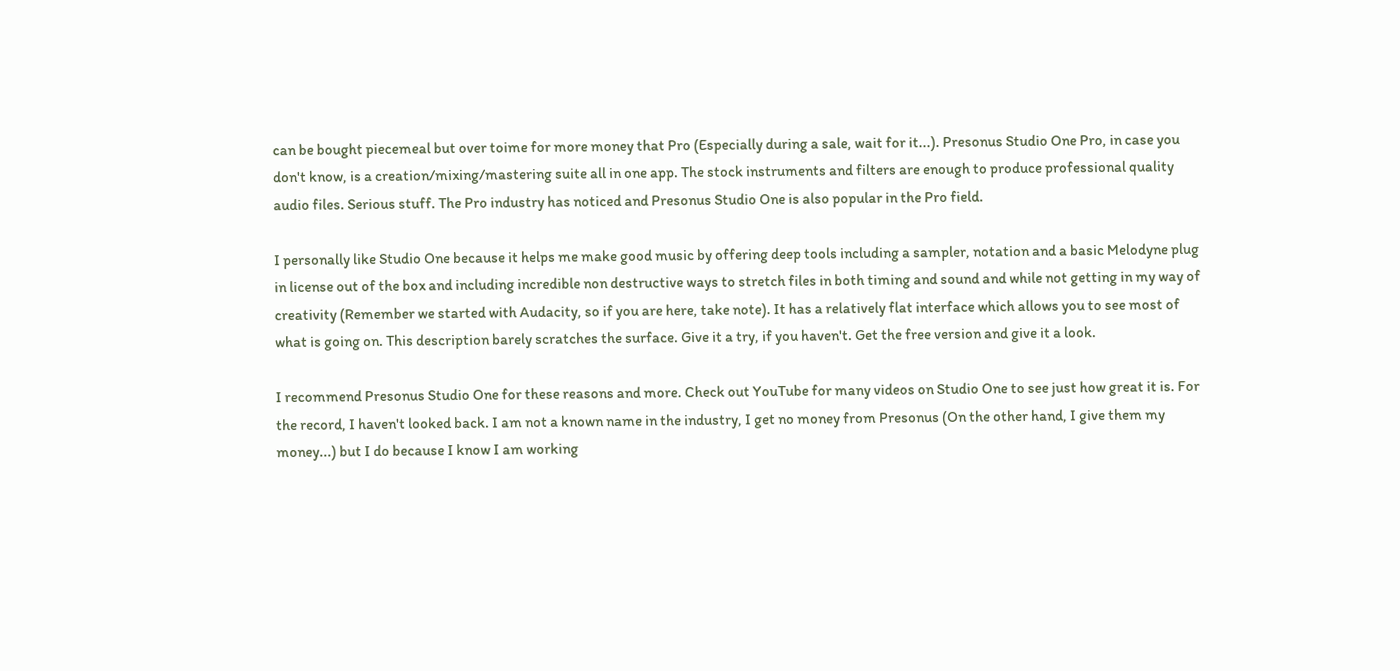can be bought piecemeal but over toime for more money that Pro (Especially during a sale, wait for it...). Presonus Studio One Pro, in case you don't know, is a creation/mixing/mastering suite all in one app. The stock instruments and filters are enough to produce professional quality audio files. Serious stuff. The Pro industry has noticed and Presonus Studio One is also popular in the Pro field.

I personally like Studio One because it helps me make good music by offering deep tools including a sampler, notation and a basic Melodyne plug in license out of the box and including incredible non destructive ways to stretch files in both timing and sound and while not getting in my way of creativity (Remember we started with Audacity, so if you are here, take note). It has a relatively flat interface which allows you to see most of what is going on. This description barely scratches the surface. Give it a try, if you haven't. Get the free version and give it a look.

I recommend Presonus Studio One for these reasons and more. Check out YouTube for many videos on Studio One to see just how great it is. For the record, I haven't looked back. I am not a known name in the industry, I get no money from Presonus (On the other hand, I give them my money...) but I do because I know I am working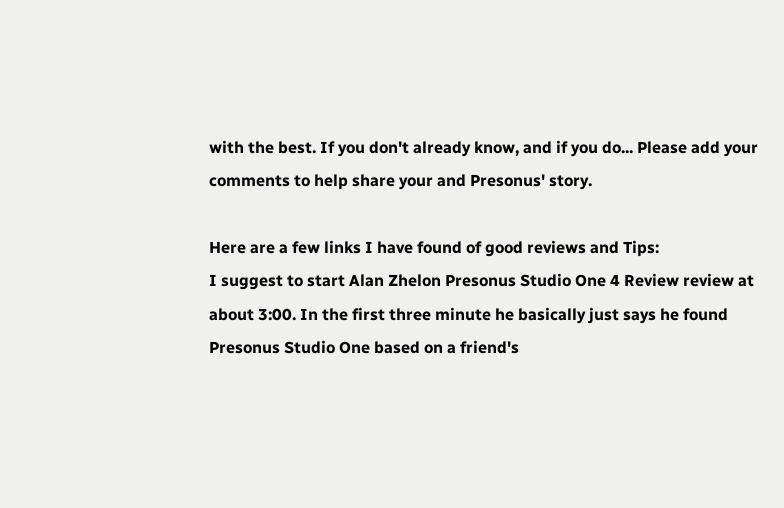with the best. If you don't already know, and if you do... Please add your comments to help share your and Presonus' story.

Here are a few links I have found of good reviews and Tips:
I suggest to start Alan Zhelon Presonus Studio One 4 Review review at about 3:00. In the first three minute he basically just says he found Presonus Studio One based on a friend's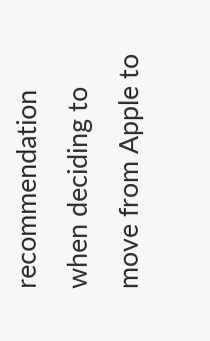recommendation when deciding to move from Apple to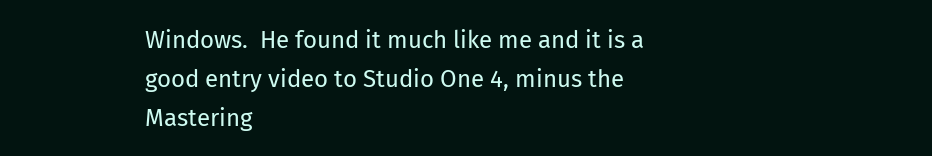Windows.  He found it much like me and it is a good entry video to Studio One 4, minus the Mastering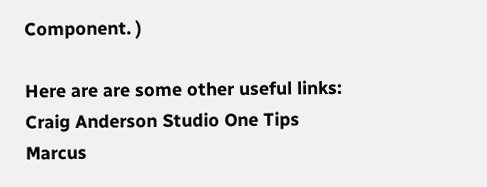Component. )

Here are are some other useful links:
Craig Anderson Studio One Tips
Marcus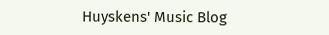Huyskens' Music Blog